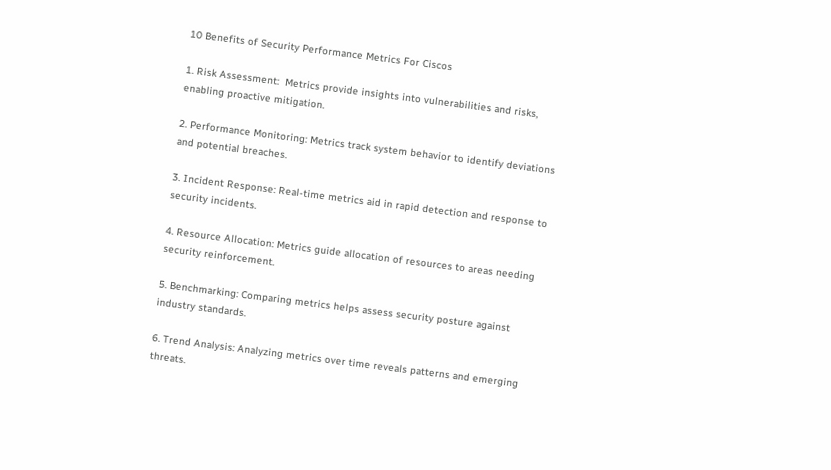10 Benefits of Security Performance Metrics For Ciscos

1. Risk Assessment:  Metrics provide insights into vulnerabilities and risks, enabling proactive mitigation.

2. Performance Monitoring: Metrics track system behavior to identify deviations and potential breaches.

3. Incident Response: Real-time metrics aid in rapid detection and response to security incidents.

4. Resource Allocation: Metrics guide allocation of resources to areas needing security reinforcement.

5. Benchmarking: Comparing metrics helps assess security posture against industry standards.

6. Trend Analysis: Analyzing metrics over time reveals patterns and emerging threats.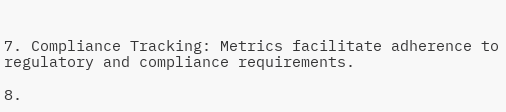7. Compliance Tracking: Metrics facilitate adherence to regulatory and compliance requirements.

8.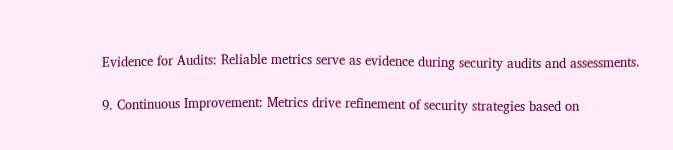Evidence for Audits: Reliable metrics serve as evidence during security audits and assessments.

9. Continuous Improvement: Metrics drive refinement of security strategies based on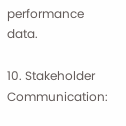performance data.

10. Stakeholder Communication: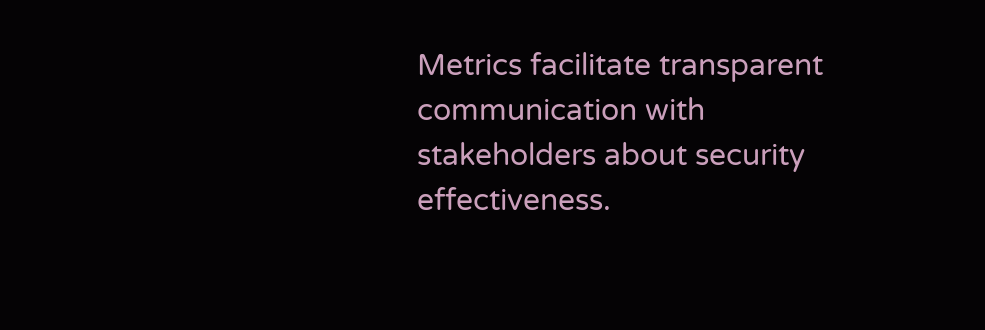Metrics facilitate transparent communication with stakeholders about security effectiveness.